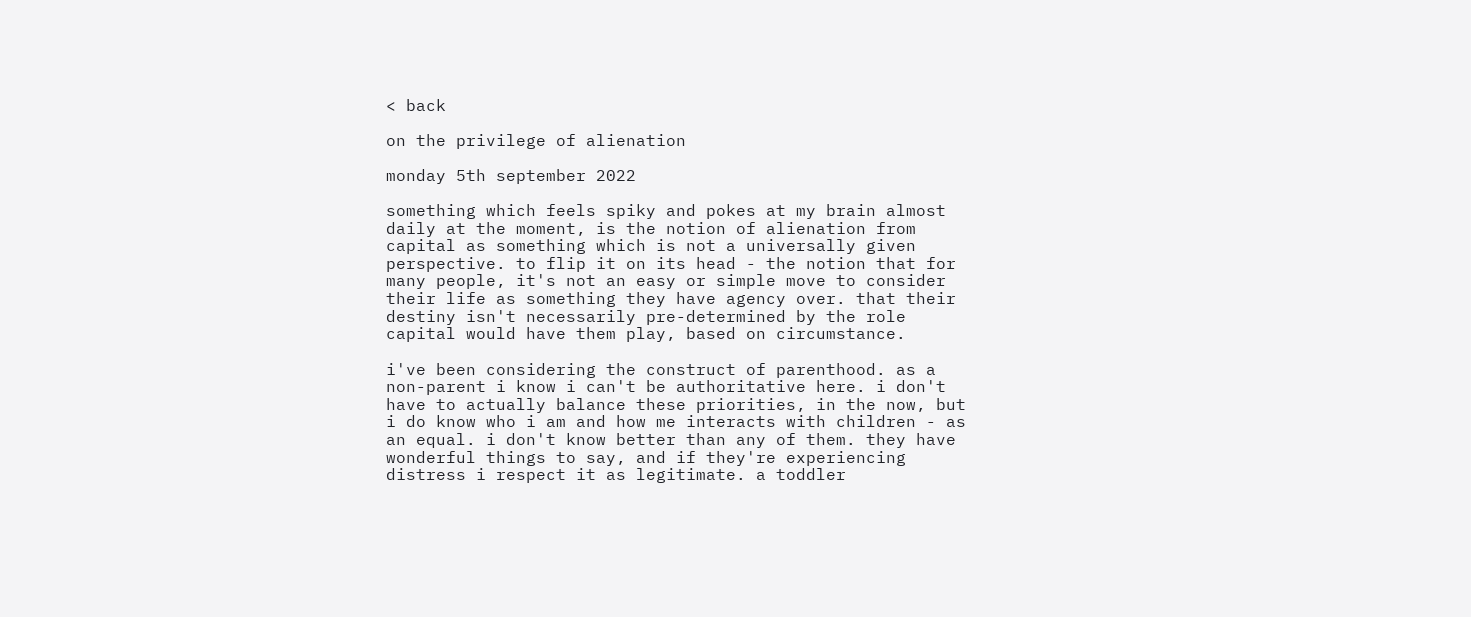< back

on the privilege of alienation

monday 5th september 2022

something which feels spiky and pokes at my brain almost daily at the moment, is the notion of alienation from capital as something which is not a universally given perspective. to flip it on its head - the notion that for many people, it's not an easy or simple move to consider their life as something they have agency over. that their destiny isn't necessarily pre-determined by the role capital would have them play, based on circumstance.

i've been considering the construct of parenthood. as a non-parent i know i can't be authoritative here. i don't have to actually balance these priorities, in the now, but i do know who i am and how me interacts with children - as an equal. i don't know better than any of them. they have wonderful things to say, and if they're experiencing distress i respect it as legitimate. a toddler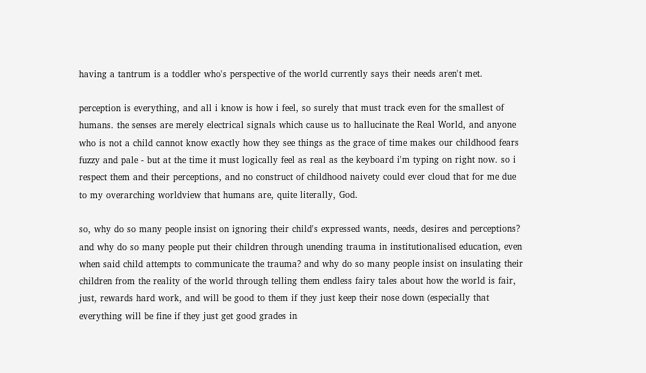having a tantrum is a toddler who's perspective of the world currently says their needs aren't met.

perception is everything, and all i know is how i feel, so surely that must track even for the smallest of humans. the senses are merely electrical signals which cause us to hallucinate the Real World, and anyone who is not a child cannot know exactly how they see things as the grace of time makes our childhood fears fuzzy and pale - but at the time it must logically feel as real as the keyboard i'm typing on right now. so i respect them and their perceptions, and no construct of childhood naivety could ever cloud that for me due to my overarching worldview that humans are, quite literally, God.

so, why do so many people insist on ignoring their child's expressed wants, needs, desires and perceptions? and why do so many people put their children through unending trauma in institutionalised education, even when said child attempts to communicate the trauma? and why do so many people insist on insulating their children from the reality of the world through telling them endless fairy tales about how the world is fair, just, rewards hard work, and will be good to them if they just keep their nose down (especially that everything will be fine if they just get good grades in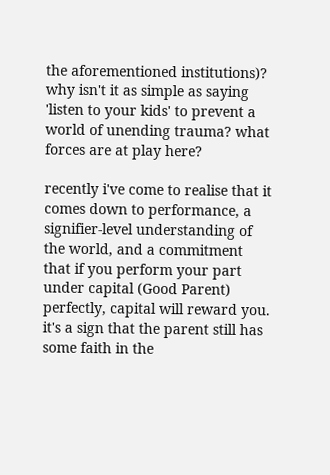the aforementioned institutions)? why isn't it as simple as saying 'listen to your kids' to prevent a world of unending trauma? what forces are at play here?

recently i've come to realise that it comes down to performance, a signifier-level understanding of the world, and a commitment that if you perform your part under capital (Good Parent) perfectly, capital will reward you. it's a sign that the parent still has some faith in the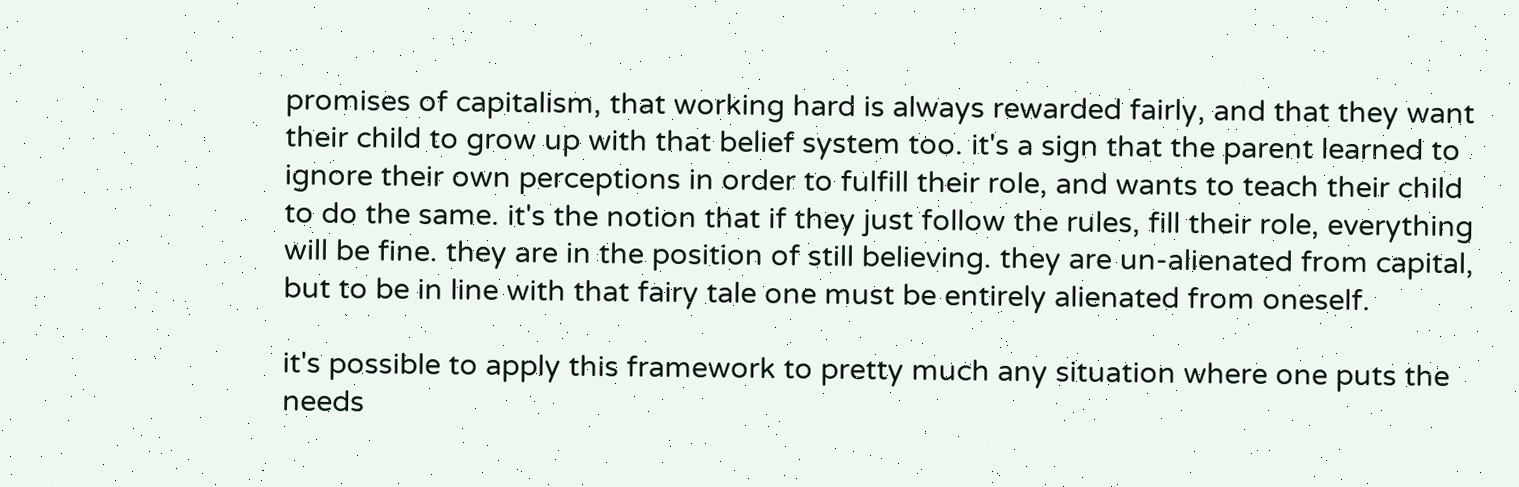promises of capitalism, that working hard is always rewarded fairly, and that they want their child to grow up with that belief system too. it's a sign that the parent learned to ignore their own perceptions in order to fulfill their role, and wants to teach their child to do the same. it's the notion that if they just follow the rules, fill their role, everything will be fine. they are in the position of still believing. they are un-alienated from capital, but to be in line with that fairy tale one must be entirely alienated from oneself.

it's possible to apply this framework to pretty much any situation where one puts the needs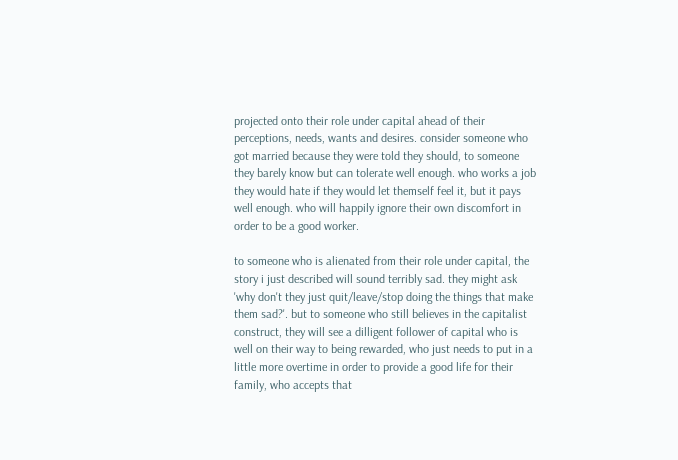projected onto their role under capital ahead of their perceptions, needs, wants and desires. consider someone who got married because they were told they should, to someone they barely know but can tolerate well enough. who works a job they would hate if they would let themself feel it, but it pays well enough. who will happily ignore their own discomfort in order to be a good worker.

to someone who is alienated from their role under capital, the story i just described will sound terribly sad. they might ask 'why don't they just quit/leave/stop doing the things that make them sad?'. but to someone who still believes in the capitalist construct, they will see a dilligent follower of capital who is well on their way to being rewarded, who just needs to put in a little more overtime in order to provide a good life for their family, who accepts that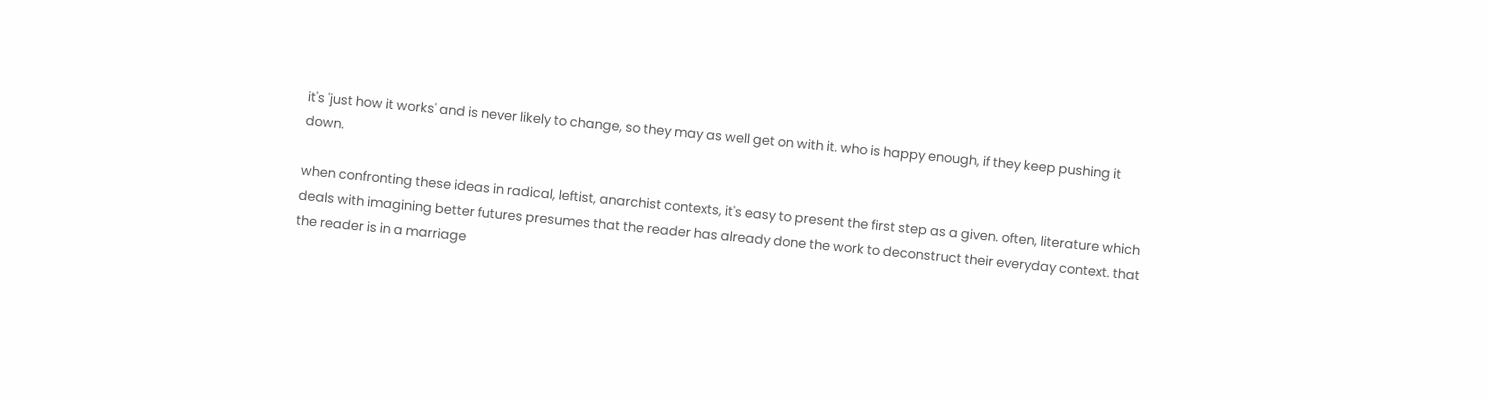it's 'just how it works' and is never likely to change, so they may as well get on with it. who is happy enough, if they keep pushing it down.

when confronting these ideas in radical, leftist, anarchist contexts, it's easy to present the first step as a given. often, literature which deals with imagining better futures presumes that the reader has already done the work to deconstruct their everyday context. that the reader is in a marriage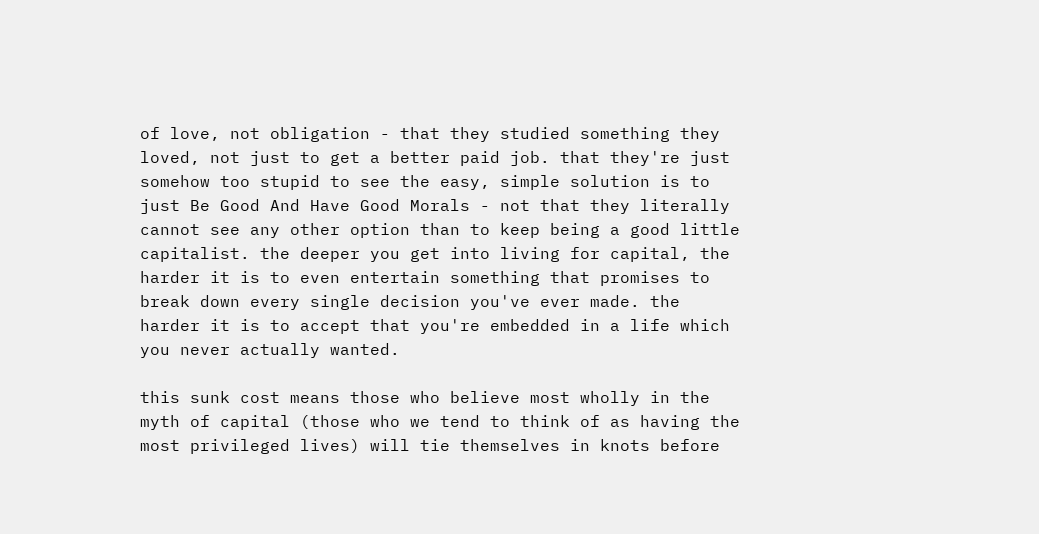of love, not obligation - that they studied something they loved, not just to get a better paid job. that they're just somehow too stupid to see the easy, simple solution is to just Be Good And Have Good Morals - not that they literally cannot see any other option than to keep being a good little capitalist. the deeper you get into living for capital, the harder it is to even entertain something that promises to break down every single decision you've ever made. the harder it is to accept that you're embedded in a life which you never actually wanted.

this sunk cost means those who believe most wholly in the myth of capital (those who we tend to think of as having the most privileged lives) will tie themselves in knots before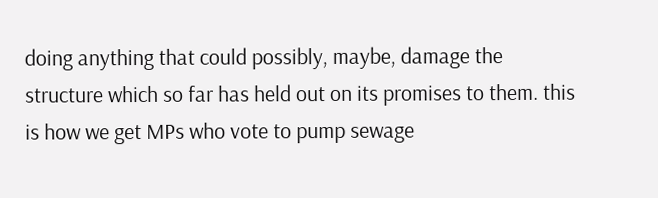doing anything that could possibly, maybe, damage the structure which so far has held out on its promises to them. this is how we get MPs who vote to pump sewage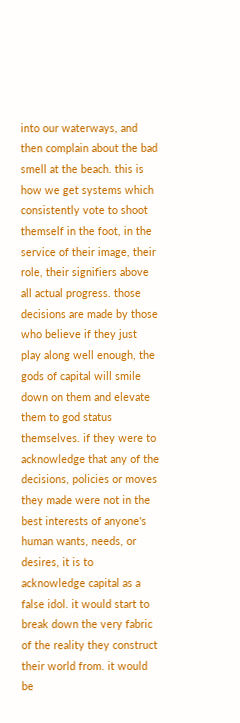into our waterways, and then complain about the bad smell at the beach. this is how we get systems which consistently vote to shoot themself in the foot, in the service of their image, their role, their signifiers above all actual progress. those decisions are made by those who believe if they just play along well enough, the gods of capital will smile down on them and elevate them to god status themselves. if they were to acknowledge that any of the decisions, policies or moves they made were not in the best interests of anyone's human wants, needs, or desires, it is to acknowledge capital as a false idol. it would start to break down the very fabric of the reality they construct their world from. it would be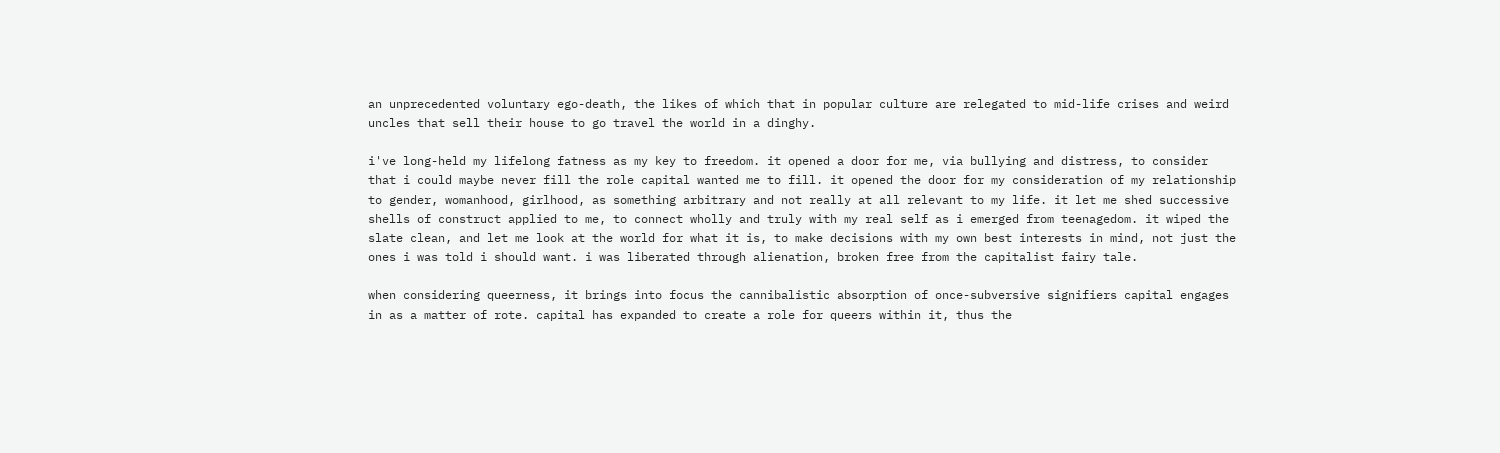an unprecedented voluntary ego-death, the likes of which that in popular culture are relegated to mid-life crises and weird uncles that sell their house to go travel the world in a dinghy.

i've long-held my lifelong fatness as my key to freedom. it opened a door for me, via bullying and distress, to consider that i could maybe never fill the role capital wanted me to fill. it opened the door for my consideration of my relationship to gender, womanhood, girlhood, as something arbitrary and not really at all relevant to my life. it let me shed successive shells of construct applied to me, to connect wholly and truly with my real self as i emerged from teenagedom. it wiped the slate clean, and let me look at the world for what it is, to make decisions with my own best interests in mind, not just the ones i was told i should want. i was liberated through alienation, broken free from the capitalist fairy tale.

when considering queerness, it brings into focus the cannibalistic absorption of once-subversive signifiers capital engages in as a matter of rote. capital has expanded to create a role for queers within it, thus the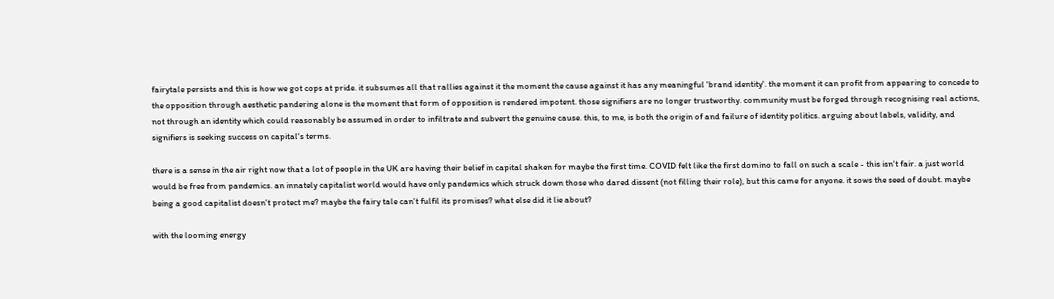fairytale persists and this is how we got cops at pride. it subsumes all that rallies against it the moment the cause against it has any meaningful 'brand identity'. the moment it can profit from appearing to concede to the opposition through aesthetic pandering alone is the moment that form of opposition is rendered impotent. those signifiers are no longer trustworthy. community must be forged through recognising real actions, not through an identity which could reasonably be assumed in order to infiltrate and subvert the genuine cause. this, to me, is both the origin of and failure of identity politics. arguing about labels, validity, and signifiers is seeking success on capital's terms.

there is a sense in the air right now that a lot of people in the UK are having their belief in capital shaken for maybe the first time. COVID felt like the first domino to fall on such a scale - this isn't fair. a just world would be free from pandemics. an innately capitalist world would have only pandemics which struck down those who dared dissent (not filling their role), but this came for anyone. it sows the seed of doubt. maybe being a good capitalist doesn't protect me? maybe the fairy tale can't fulfil its promises? what else did it lie about?

with the looming energy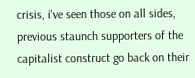crisis, i've seen those on all sides, previous staunch supporters of the capitalist construct go back on their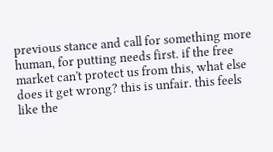previous stance and call for something more human, for putting needs first. if the free market can't protect us from this, what else does it get wrong? this is unfair. this feels like the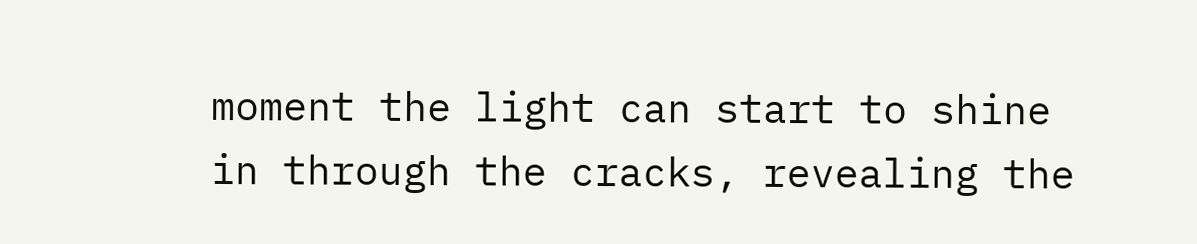moment the light can start to shine in through the cracks, revealing the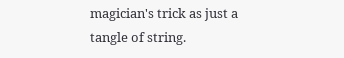magician's trick as just a tangle of string.